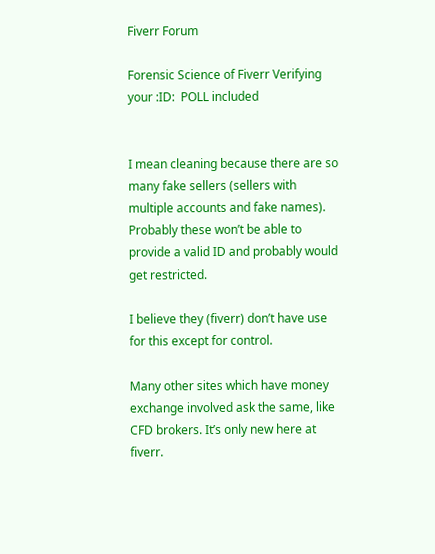Fiverr Forum

Forensic Science of Fiverr Verifying your :ID:  POLL included


I mean cleaning because there are so many fake sellers (sellers with multiple accounts and fake names). Probably these won’t be able to provide a valid ID and probably would get restricted.

I believe they (fiverr) don’t have use for this except for control.

Many other sites which have money exchange involved ask the same, like CFD brokers. It’s only new here at fiverr.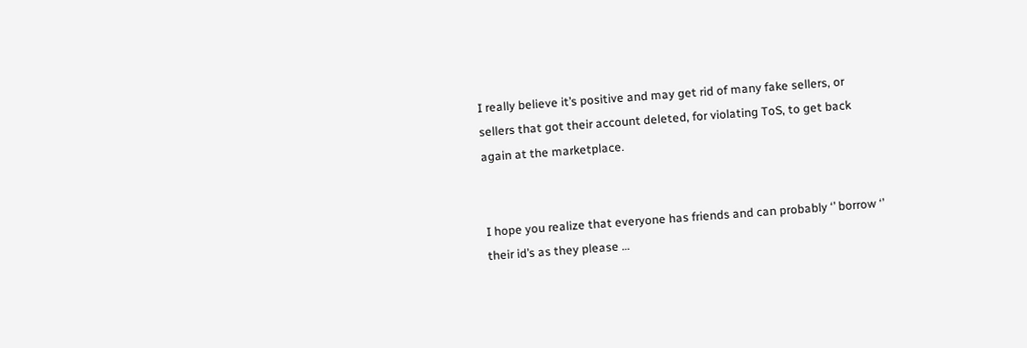I really believe it’s positive and may get rid of many fake sellers, or sellers that got their account deleted, for violating ToS, to get back again at the marketplace.


I hope you realize that everyone has friends and can probably ‘’ borrow ‘’ their id’s as they please …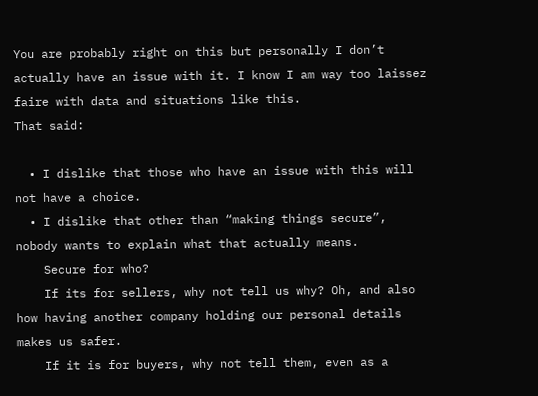You are probably right on this but personally I don’t actually have an issue with it. I know I am way too laissez faire with data and situations like this.
That said:

  • I dislike that those who have an issue with this will not have a choice.
  • I dislike that other than “making things secure”, nobody wants to explain what that actually means.
    Secure for who?
    If its for sellers, why not tell us why? Oh, and also how having another company holding our personal details makes us safer.
    If it is for buyers, why not tell them, even as a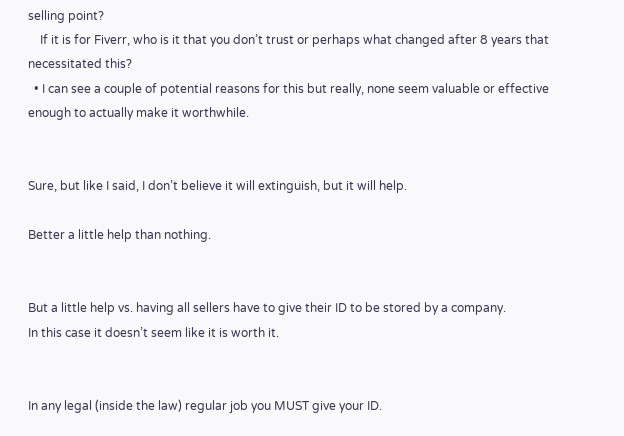selling point?
    If it is for Fiverr, who is it that you don’t trust or perhaps what changed after 8 years that necessitated this?
  • I can see a couple of potential reasons for this but really, none seem valuable or effective enough to actually make it worthwhile.


Sure, but like I said, I don’t believe it will extinguish, but it will help.

Better a little help than nothing.


But a little help vs. having all sellers have to give their ID to be stored by a company.
In this case it doesn’t seem like it is worth it.


In any legal (inside the law) regular job you MUST give your ID.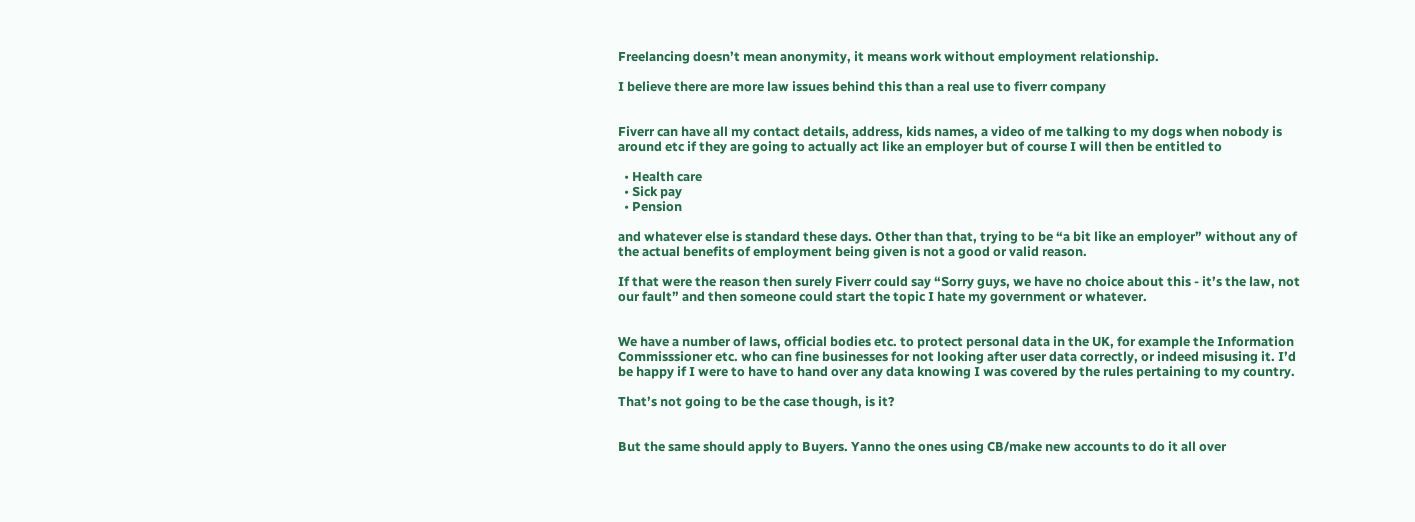Freelancing doesn’t mean anonymity, it means work without employment relationship.

I believe there are more law issues behind this than a real use to fiverr company


Fiverr can have all my contact details, address, kids names, a video of me talking to my dogs when nobody is around etc if they are going to actually act like an employer but of course I will then be entitled to

  • Health care
  • Sick pay
  • Pension

and whatever else is standard these days. Other than that, trying to be “a bit like an employer” without any of the actual benefits of employment being given is not a good or valid reason.

If that were the reason then surely Fiverr could say “Sorry guys, we have no choice about this - it’s the law, not our fault” and then someone could start the topic I hate my government or whatever.


We have a number of laws, official bodies etc. to protect personal data in the UK, for example the Information Commisssioner etc. who can fine businesses for not looking after user data correctly, or indeed misusing it. I’d be happy if I were to have to hand over any data knowing I was covered by the rules pertaining to my country.

That’s not going to be the case though, is it?


But the same should apply to Buyers. Yanno the ones using CB/make new accounts to do it all over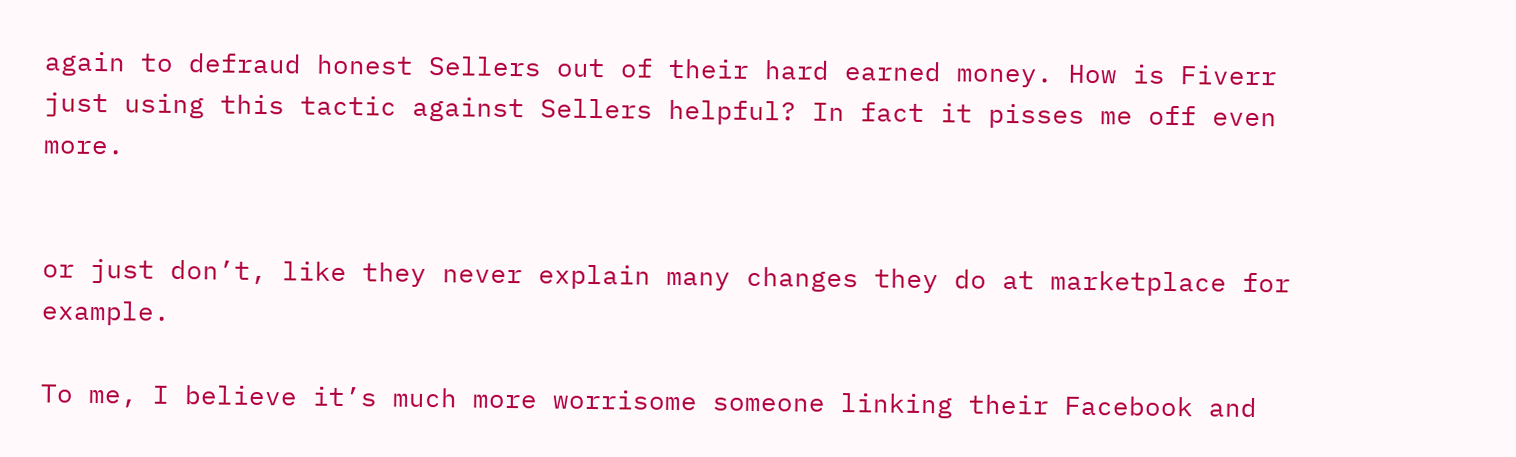again to defraud honest Sellers out of their hard earned money. How is Fiverr just using this tactic against Sellers helpful? In fact it pisses me off even more.


or just don’t, like they never explain many changes they do at marketplace for example.

To me, I believe it’s much more worrisome someone linking their Facebook and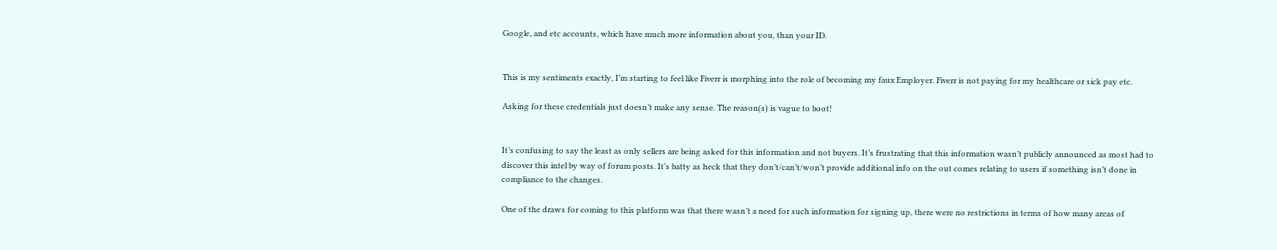Google, and etc accounts, which have much more information about you, than your ID.


This is my sentiments exactly, I’m starting to feel like Fiverr is morphing into the role of becoming my faux Employer. Fiverr is not paying for my healthcare or sick pay etc.

Asking for these credentials just doesn’t make any sense. The reason(s) is vague to boot!


It’s confusing to say the least as only sellers are being asked for this information and not buyers. It’s frustrating that this information wasn’t publicly announced as most had to discover this intel by way of forum posts. It’s batty as heck that they don’t/can’t/won’t provide additional info on the out comes relating to users if something isn’t done in compliance to the changes.

One of the draws for coming to this platform was that there wasn’t a need for such information for signing up, there were no restrictions in terms of how many areas of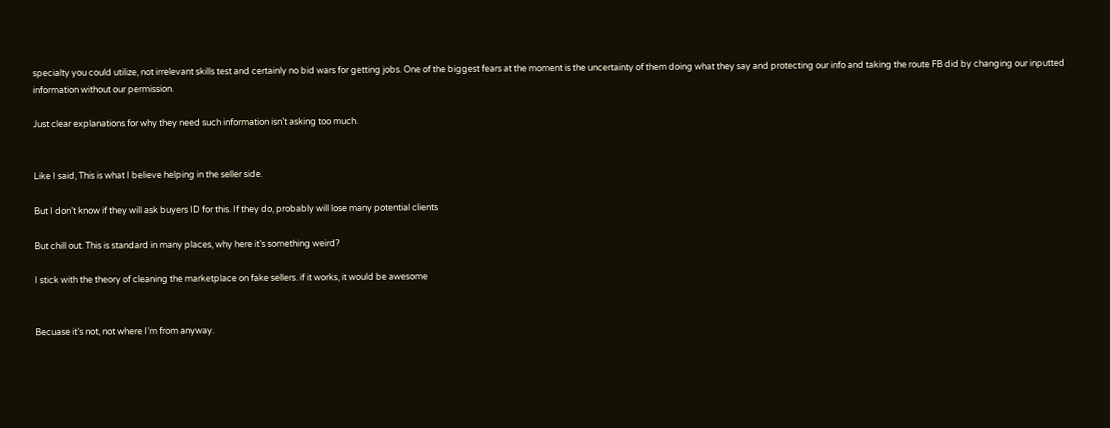specialty you could utilize, not irrelevant skills test and certainly no bid wars for getting jobs. One of the biggest fears at the moment is the uncertainty of them doing what they say and protecting our info and taking the route FB did by changing our inputted information without our permission.

Just clear explanations for why they need such information isn’t asking too much.


Like I said, This is what I believe helping in the seller side.

But I don’t know if they will ask buyers ID for this. If they do, probably will lose many potential clients

But chill out. This is standard in many places, why here it’s something weird?

I stick with the theory of cleaning the marketplace on fake sellers. if it works, it would be awesome


Becuase it’s not, not where I’m from anyway.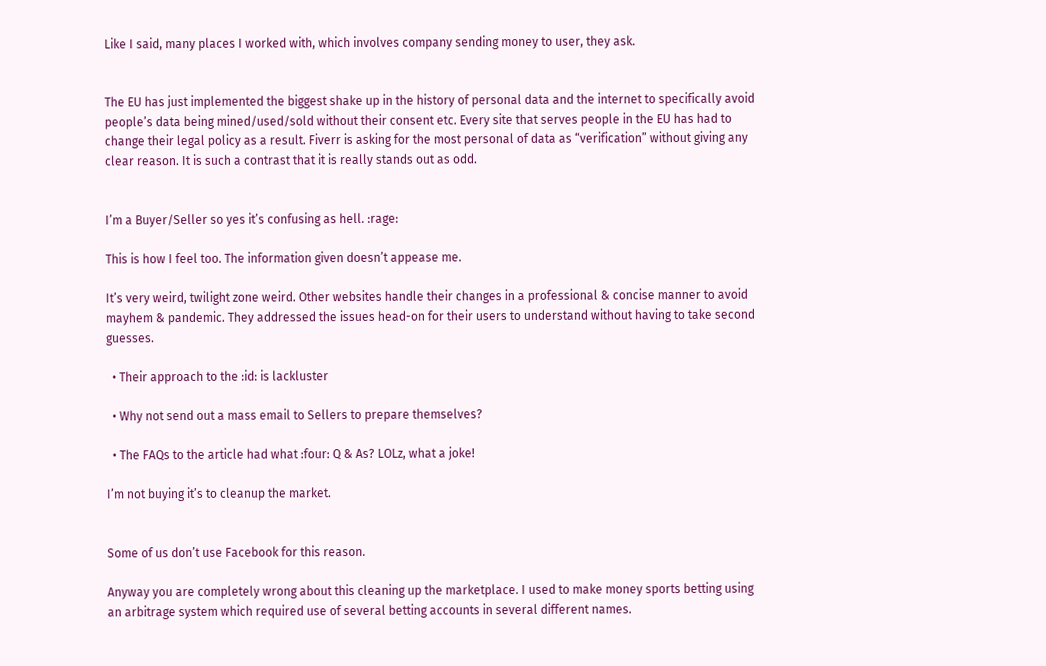Like I said, many places I worked with, which involves company sending money to user, they ask.


The EU has just implemented the biggest shake up in the history of personal data and the internet to specifically avoid people’s data being mined/used/sold without their consent etc. Every site that serves people in the EU has had to change their legal policy as a result. Fiverr is asking for the most personal of data as “verification” without giving any clear reason. It is such a contrast that it is really stands out as odd.


I’m a Buyer/Seller so yes it’s confusing as hell. :rage:

This is how I feel too. The information given doesn’t appease me.

It’s very weird, twilight zone weird. Other websites handle their changes in a professional & concise manner to avoid mayhem & pandemic. They addressed the issues head-on for their users to understand without having to take second guesses.

  • Their approach to the :id: is lackluster

  • Why not send out a mass email to Sellers to prepare themselves?

  • The FAQs to the article had what :four: Q & As? LOLz, what a joke!

I’m not buying it’s to cleanup the market.


Some of us don’t use Facebook for this reason.

Anyway you are completely wrong about this cleaning up the marketplace. I used to make money sports betting using an arbitrage system which required use of several betting accounts in several different names.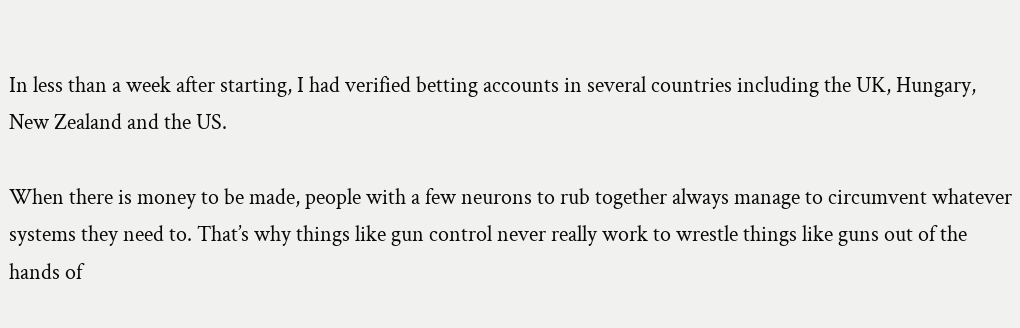In less than a week after starting, I had verified betting accounts in several countries including the UK, Hungary, New Zealand and the US.

When there is money to be made, people with a few neurons to rub together always manage to circumvent whatever systems they need to. That’s why things like gun control never really work to wrestle things like guns out of the hands of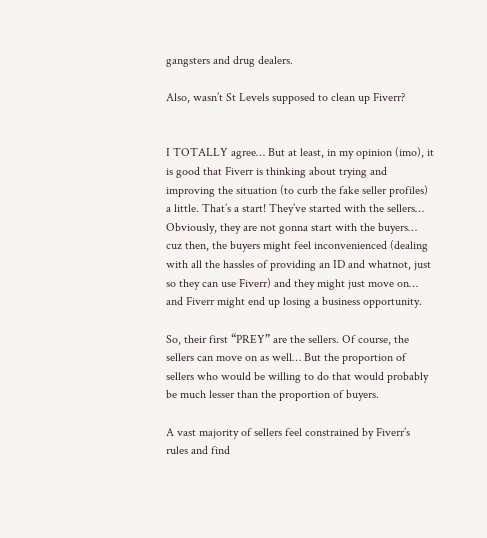gangsters and drug dealers.

Also, wasn’t St Levels supposed to clean up Fiverr?


I TOTALLY agree… But at least, in my opinion (imo), it is good that Fiverr is thinking about trying and improving the situation (to curb the fake seller profiles) a little. That’s a start! They’ve started with the sellers… Obviously, they are not gonna start with the buyers… cuz then, the buyers might feel inconvenienced (dealing with all the hassles of providing an ID and whatnot, just so they can use Fiverr) and they might just move on… and Fiverr might end up losing a business opportunity.

So, their first “PREY” are the sellers. Of course, the sellers can move on as well… But the proportion of sellers who would be willing to do that would probably be much lesser than the proportion of buyers.

A vast majority of sellers feel constrained by Fiverr’s rules and find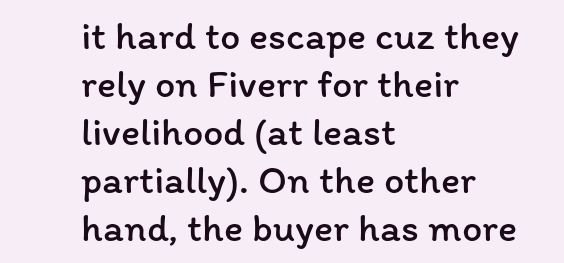it hard to escape cuz they rely on Fiverr for their livelihood (at least partially). On the other hand, the buyer has more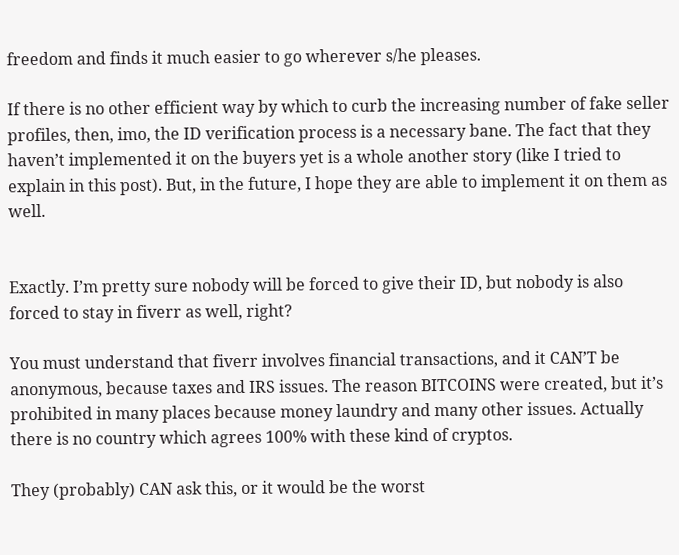freedom and finds it much easier to go wherever s/he pleases.

If there is no other efficient way by which to curb the increasing number of fake seller profiles, then, imo, the ID verification process is a necessary bane. The fact that they haven’t implemented it on the buyers yet is a whole another story (like I tried to explain in this post). But, in the future, I hope they are able to implement it on them as well.


Exactly. I’m pretty sure nobody will be forced to give their ID, but nobody is also forced to stay in fiverr as well, right?

You must understand that fiverr involves financial transactions, and it CAN’T be anonymous, because taxes and IRS issues. The reason BITCOINS were created, but it’s prohibited in many places because money laundry and many other issues. Actually there is no country which agrees 100% with these kind of cryptos.

They (probably) CAN ask this, or it would be the worst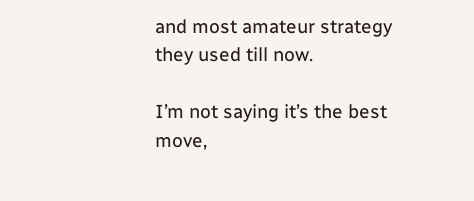and most amateur strategy they used till now.

I’m not saying it’s the best move,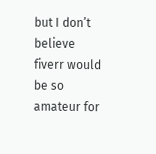but I don’t believe fiverr would be so amateur for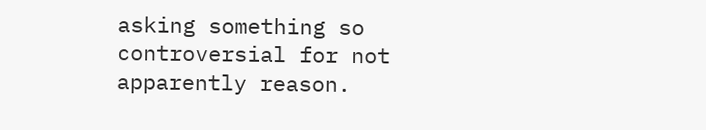asking something so controversial for not apparently reason.